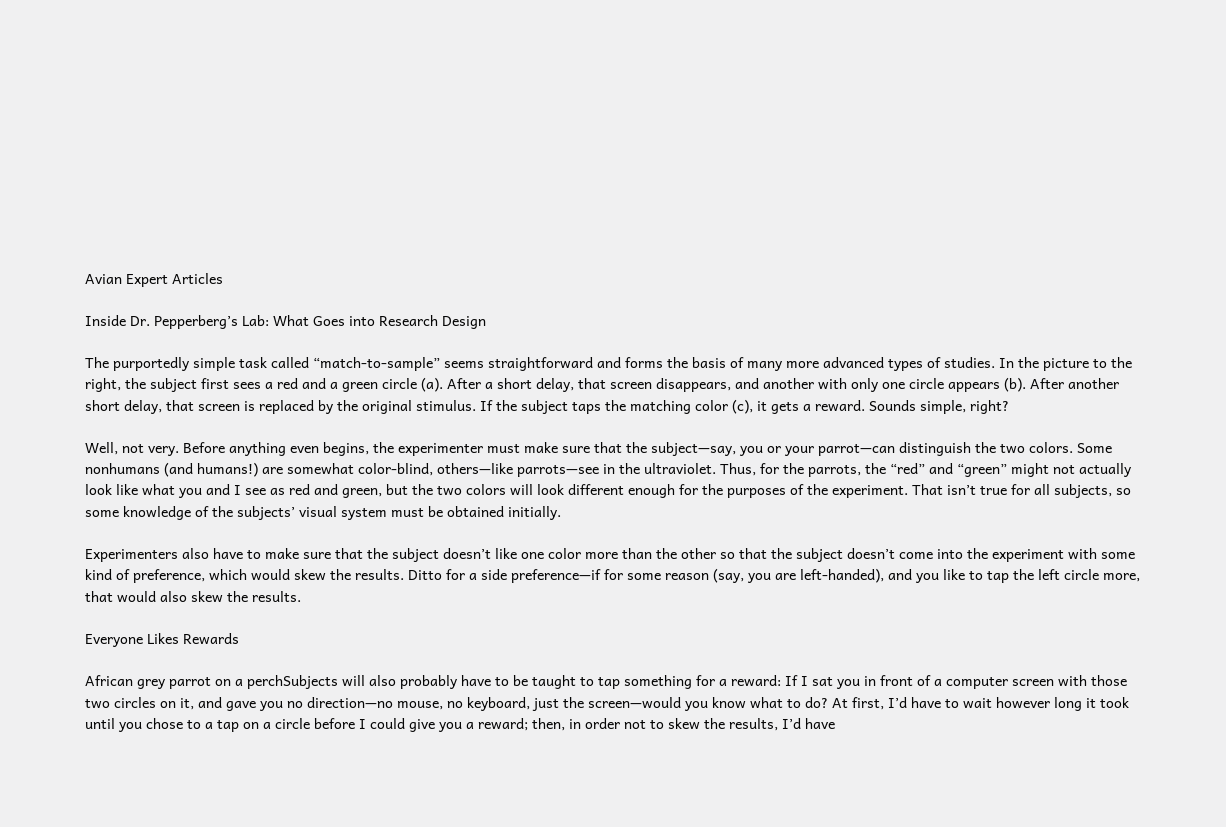Avian Expert Articles

Inside Dr. Pepperberg’s Lab: What Goes into Research Design

The purportedly simple task called “match-to-sample” seems straightforward and forms the basis of many more advanced types of studies. In the picture to the right, the subject first sees a red and a green circle (a). After a short delay, that screen disappears, and another with only one circle appears (b). After another short delay, that screen is replaced by the original stimulus. If the subject taps the matching color (c), it gets a reward. Sounds simple, right?

Well, not very. Before anything even begins, the experimenter must make sure that the subject—say, you or your parrot—can distinguish the two colors. Some nonhumans (and humans!) are somewhat color-blind, others—like parrots—see in the ultraviolet. Thus, for the parrots, the “red” and “green” might not actually look like what you and I see as red and green, but the two colors will look different enough for the purposes of the experiment. That isn’t true for all subjects, so some knowledge of the subjects’ visual system must be obtained initially.

Experimenters also have to make sure that the subject doesn’t like one color more than the other so that the subject doesn’t come into the experiment with some kind of preference, which would skew the results. Ditto for a side preference—if for some reason (say, you are left-handed), and you like to tap the left circle more, that would also skew the results.

Everyone Likes Rewards

African grey parrot on a perchSubjects will also probably have to be taught to tap something for a reward: If I sat you in front of a computer screen with those two circles on it, and gave you no direction—no mouse, no keyboard, just the screen—would you know what to do? At first, I’d have to wait however long it took until you chose to a tap on a circle before I could give you a reward; then, in order not to skew the results, I’d have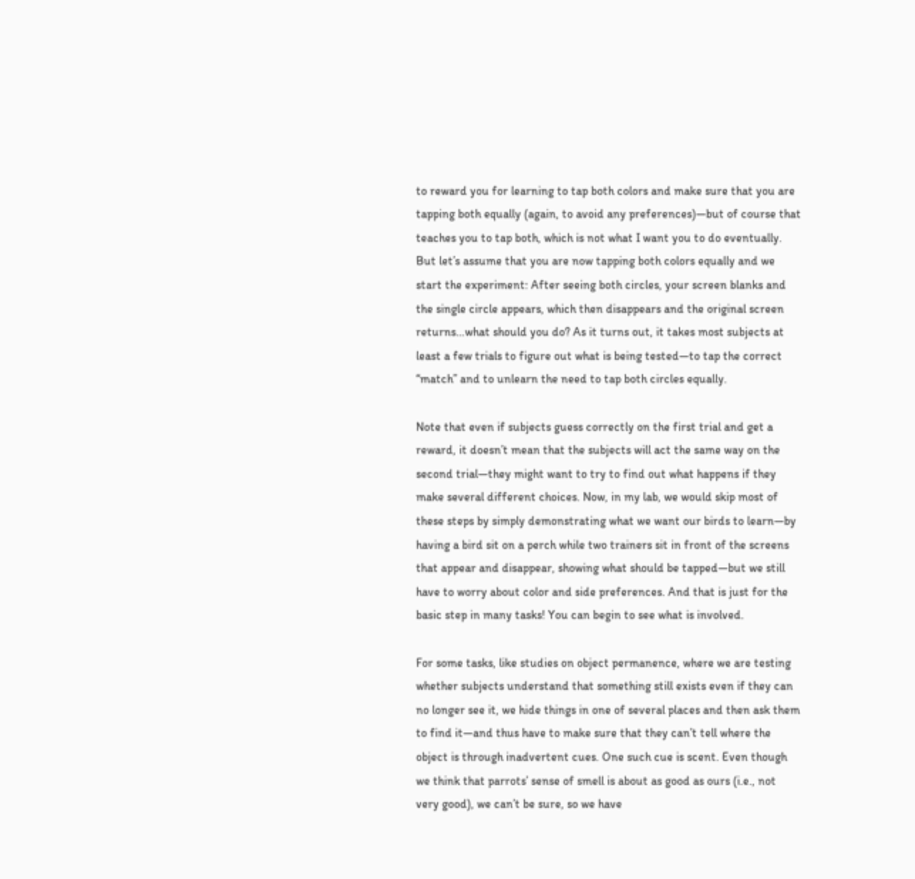to reward you for learning to tap both colors and make sure that you are tapping both equally (again, to avoid any preferences)—but of course that teaches you to tap both, which is not what I want you to do eventually. But let’s assume that you are now tapping both colors equally and we start the experiment: After seeing both circles, your screen blanks and the single circle appears, which then disappears and the original screen returns…what should you do? As it turns out, it takes most subjects at least a few trials to figure out what is being tested—to tap the correct “match” and to unlearn the need to tap both circles equally.

Note that even if subjects guess correctly on the first trial and get a reward, it doesn’t mean that the subjects will act the same way on the second trial—they might want to try to find out what happens if they make several different choices. Now, in my lab, we would skip most of these steps by simply demonstrating what we want our birds to learn—by having a bird sit on a perch while two trainers sit in front of the screens that appear and disappear, showing what should be tapped—but we still have to worry about color and side preferences. And that is just for the basic step in many tasks! You can begin to see what is involved.

For some tasks, like studies on object permanence, where we are testing whether subjects understand that something still exists even if they can no longer see it, we hide things in one of several places and then ask them to find it—and thus have to make sure that they can’t tell where the object is through inadvertent cues. One such cue is scent. Even though we think that parrots’ sense of smell is about as good as ours (i.e., not very good), we can’t be sure, so we have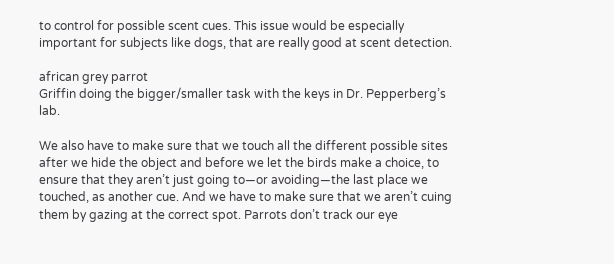to control for possible scent cues. This issue would be especially important for subjects like dogs, that are really good at scent detection.

african grey parrot
Griffin doing the bigger/smaller task with the keys in Dr. Pepperberg’s lab.

We also have to make sure that we touch all the different possible sites after we hide the object and before we let the birds make a choice, to ensure that they aren’t just going to—or avoiding—the last place we touched, as another cue. And we have to make sure that we aren’t cuing them by gazing at the correct spot. Parrots don’t track our eye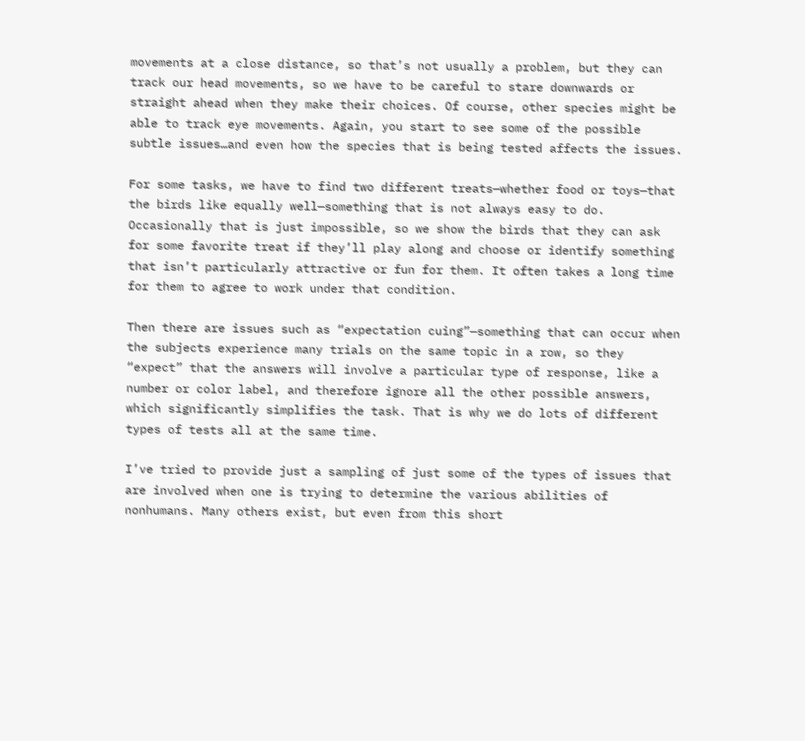movements at a close distance, so that’s not usually a problem, but they can track our head movements, so we have to be careful to stare downwards or straight ahead when they make their choices. Of course, other species might be able to track eye movements. Again, you start to see some of the possible subtle issues…and even how the species that is being tested affects the issues.

For some tasks, we have to find two different treats—whether food or toys—that the birds like equally well—something that is not always easy to do. Occasionally that is just impossible, so we show the birds that they can ask for some favorite treat if they’ll play along and choose or identify something that isn’t particularly attractive or fun for them. It often takes a long time for them to agree to work under that condition.

Then there are issues such as “expectation cuing”—something that can occur when the subjects experience many trials on the same topic in a row, so they “expect” that the answers will involve a particular type of response, like a number or color label, and therefore ignore all the other possible answers, which significantly simplifies the task. That is why we do lots of different types of tests all at the same time.

I’ve tried to provide just a sampling of just some of the types of issues that are involved when one is trying to determine the various abilities of nonhumans. Many others exist, but even from this short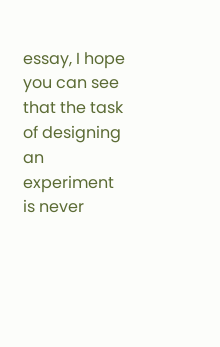essay, I hope you can see that the task of designing an experiment is never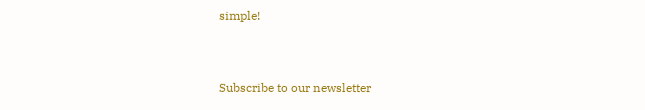simple!


Subscribe to our newsletter